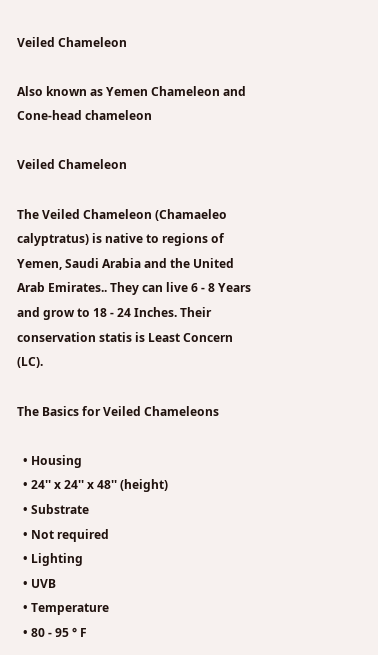Veiled Chameleon

Also known as Yemen Chameleon and Cone-head chameleon

Veiled Chameleon

The Veiled Chameleon (Chamaeleo calyptratus) is native to regions of Yemen, Saudi Arabia and the United Arab Emirates.. They can live 6 - 8 Years and grow to 18 - 24 Inches. Their conservation statis is Least Concern (LC).

The Basics for Veiled Chameleons

  • Housing
  • 24'' x 24'' x 48'' (height)
  • Substrate
  • Not required
  • Lighting
  • UVB
  • Temperature
  • 80 - 95 ° F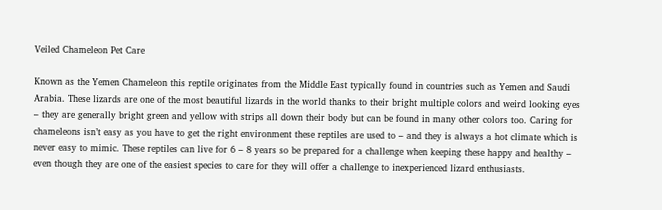Veiled Chameleon Pet Care

Known as the Yemen Chameleon this reptile originates from the Middle East typically found in countries such as Yemen and Saudi Arabia. These lizards are one of the most beautiful lizards in the world thanks to their bright multiple colors and weird looking eyes – they are generally bright green and yellow with strips all down their body but can be found in many other colors too. Caring for chameleons isn’t easy as you have to get the right environment these reptiles are used to – and they is always a hot climate which is never easy to mimic. These reptiles can live for 6 – 8 years so be prepared for a challenge when keeping these happy and healthy – even though they are one of the easiest species to care for they will offer a challenge to inexperienced lizard enthusiasts.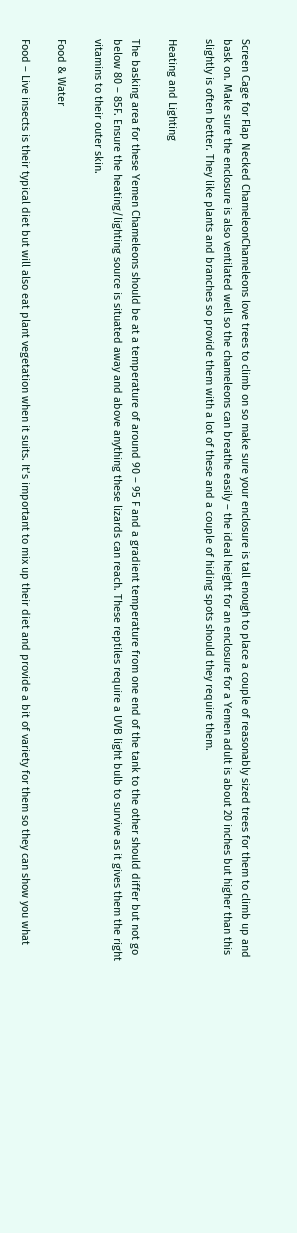Screen Cage for Flap Necked ChameleonChameleons love trees to climb on so make sure your enclosure is tall enough to place a couple of reasonably sized trees for them to climb up and bask on. Make sure the enclosure is also ventilated well so the chameleons can breathe easily – the ideal height for an enclosure for a Yemen adult is about 20 inches but higher than this slightly is often better. They like plants and branches so provide them with a lot of these and a couple of hiding spots should they require them.

Heating and Lighting

The basking area for these Yemen Chameleons should be at a temperature of around 90 – 95 F and a gradient temperature from one end of the tank to the other should differ but not go below 80 – 85F. Ensure the heating/lighting source is situated away and above anything these lizards can reach. These reptiles require a UVB light bulb to survive as it gives them the right vitamins to their outer skin.

Food & Water

Food – Live insects is their typical diet but will also eat plant vegetation when it suits. It’s important to mix up their diet and provide a bit of variety for them so they can show you what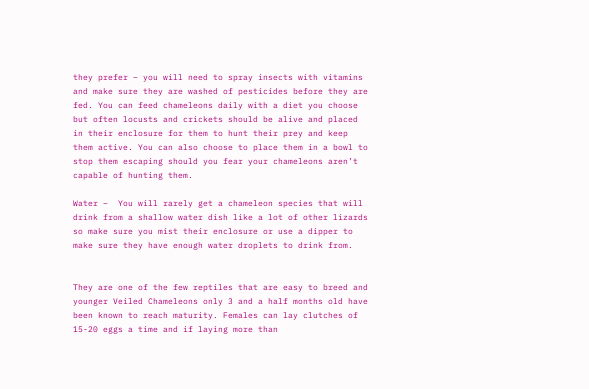they prefer – you will need to spray insects with vitamins and make sure they are washed of pesticides before they are fed. You can feed chameleons daily with a diet you choose but often locusts and crickets should be alive and placed in their enclosure for them to hunt their prey and keep them active. You can also choose to place them in a bowl to stop them escaping should you fear your chameleons aren’t capable of hunting them.

Water –  You will rarely get a chameleon species that will drink from a shallow water dish like a lot of other lizards so make sure you mist their enclosure or use a dipper to make sure they have enough water droplets to drink from.


They are one of the few reptiles that are easy to breed and younger Veiled Chameleons only 3 and a half months old have been known to reach maturity. Females can lay clutches of 15-20 eggs a time and if laying more than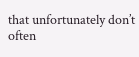that unfortunately don’t often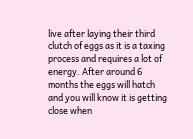live after laying their third clutch of eggs as it is a taxing process and requires a lot of energy. After around 6 months the eggs will hatch and you will know it is getting close when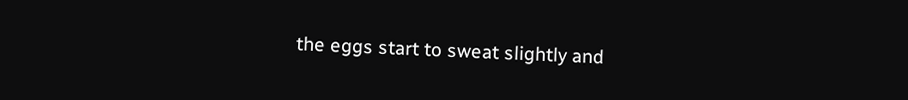the eggs start to sweat slightly and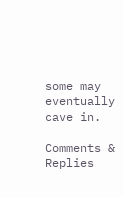some may eventually cave in.

Comments & Replies